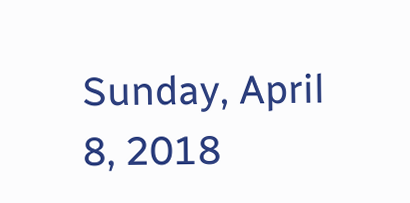Sunday, April 8, 2018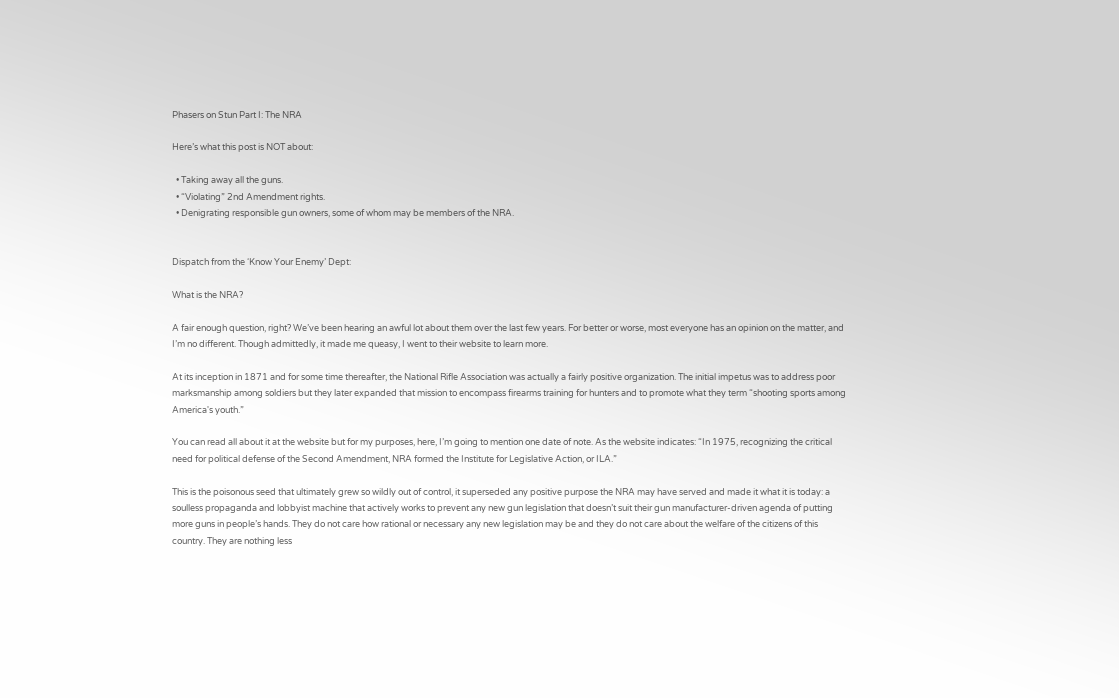Phasers on Stun Part I: The NRA

Here’s what this post is NOT about:

  • Taking away all the guns.
  • “Violating” 2nd Amendment rights.
  • Denigrating responsible gun owners, some of whom may be members of the NRA.


Dispatch from the ‘Know Your Enemy’ Dept:

What is the NRA?

A fair enough question, right? We’ve been hearing an awful lot about them over the last few years. For better or worse, most everyone has an opinion on the matter, and I’m no different. Though admittedly, it made me queasy, I went to their website to learn more.

At its inception in 1871 and for some time thereafter, the National Rifle Association was actually a fairly positive organization. The initial impetus was to address poor marksmanship among soldiers but they later expanded that mission to encompass firearms training for hunters and to promote what they term “shooting sports among America's youth.”

You can read all about it at the website but for my purposes, here, I’m going to mention one date of note. As the website indicates: “In 1975, recognizing the critical need for political defense of the Second Amendment, NRA formed the Institute for Legislative Action, or ILA.”

This is the poisonous seed that ultimately grew so wildly out of control, it superseded any positive purpose the NRA may have served and made it what it is today: a soulless propaganda and lobbyist machine that actively works to prevent any new gun legislation that doesn’t suit their gun manufacturer-driven agenda of putting more guns in people’s hands. They do not care how rational or necessary any new legislation may be and they do not care about the welfare of the citizens of this country. They are nothing less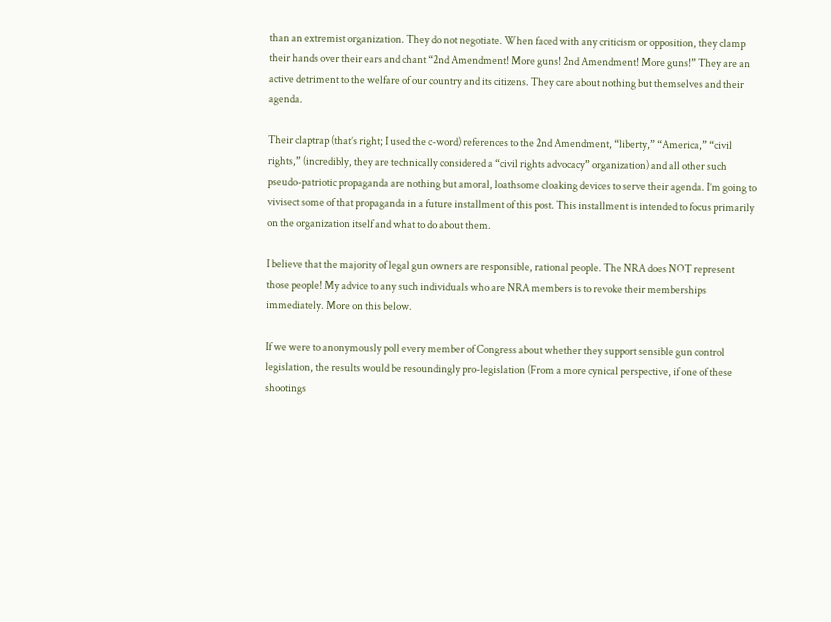than an extremist organization. They do not negotiate. When faced with any criticism or opposition, they clamp their hands over their ears and chant “2nd Amendment! More guns! 2nd Amendment! More guns!” They are an active detriment to the welfare of our country and its citizens. They care about nothing but themselves and their agenda.

Their claptrap (that’s right; I used the c-word) references to the 2nd Amendment, “liberty,” “America,” “civil rights,” (incredibly, they are technically considered a “civil rights advocacy” organization) and all other such pseudo-patriotic propaganda are nothing but amoral, loathsome cloaking devices to serve their agenda. I’m going to vivisect some of that propaganda in a future installment of this post. This installment is intended to focus primarily on the organization itself and what to do about them.

I believe that the majority of legal gun owners are responsible, rational people. The NRA does NOT represent those people! My advice to any such individuals who are NRA members is to revoke their memberships immediately. More on this below.

If we were to anonymously poll every member of Congress about whether they support sensible gun control legislation, the results would be resoundingly pro-legislation (From a more cynical perspective, if one of these shootings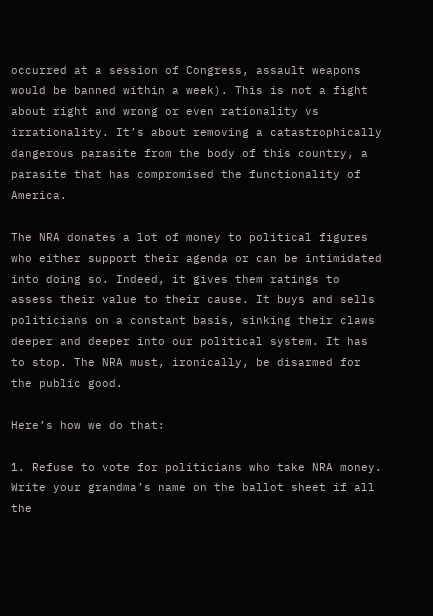occurred at a session of Congress, assault weapons would be banned within a week). This is not a fight about right and wrong or even rationality vs irrationality. It’s about removing a catastrophically dangerous parasite from the body of this country, a parasite that has compromised the functionality of America.

The NRA donates a lot of money to political figures who either support their agenda or can be intimidated into doing so. Indeed, it gives them ratings to assess their value to their cause. It buys and sells politicians on a constant basis, sinking their claws deeper and deeper into our political system. It has to stop. The NRA must, ironically, be disarmed for the public good.

Here’s how we do that:

1. Refuse to vote for politicians who take NRA money. Write your grandma’s name on the ballot sheet if all the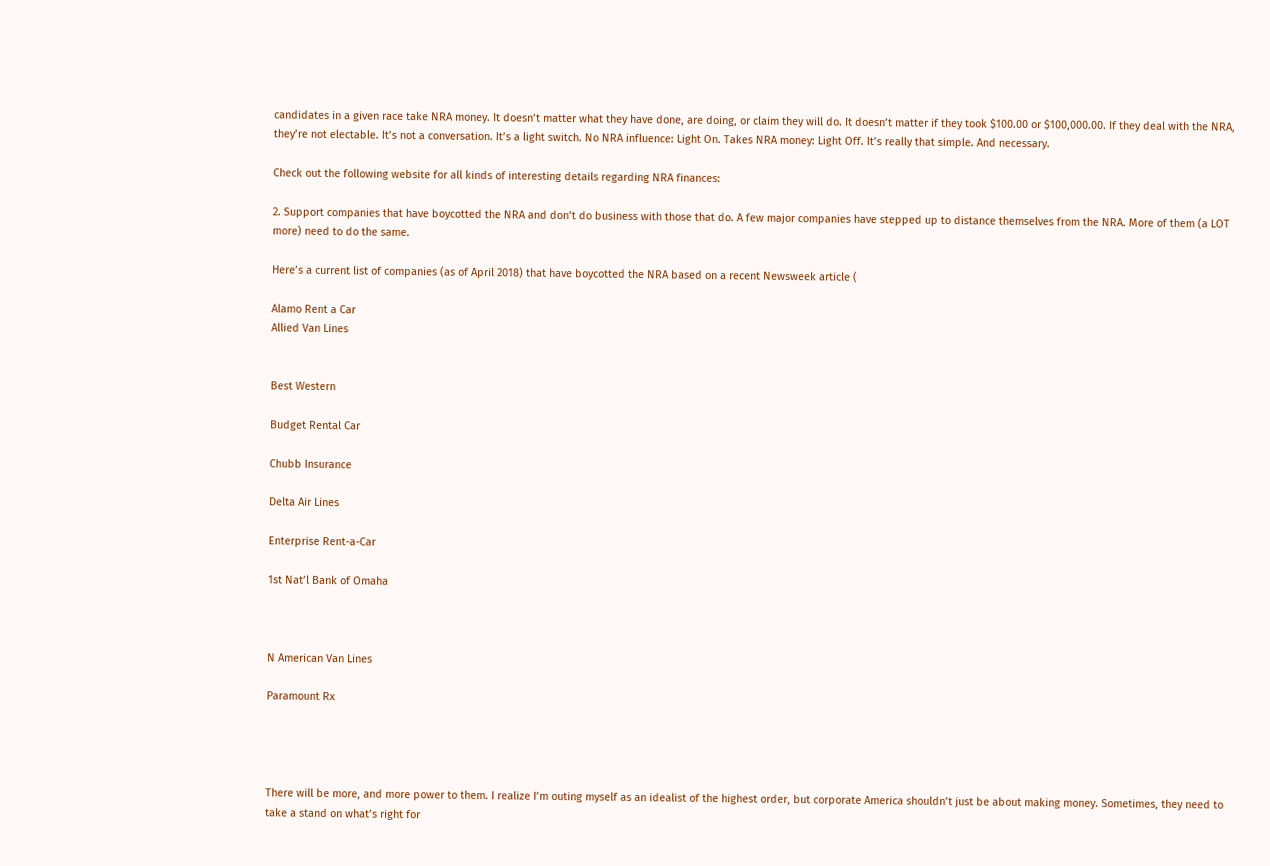candidates in a given race take NRA money. It doesn’t matter what they have done, are doing, or claim they will do. It doesn’t matter if they took $100.00 or $100,000.00. If they deal with the NRA, they’re not electable. It’s not a conversation. It’s a light switch. No NRA influence: Light On. Takes NRA money: Light Off. It’s really that simple. And necessary.

Check out the following website for all kinds of interesting details regarding NRA finances:

2. Support companies that have boycotted the NRA and don’t do business with those that do. A few major companies have stepped up to distance themselves from the NRA. More of them (a LOT more) need to do the same.

Here’s a current list of companies (as of April 2018) that have boycotted the NRA based on a recent Newsweek article (

Alamo Rent a Car
Allied Van Lines


Best Western

Budget Rental Car

Chubb Insurance

Delta Air Lines

Enterprise Rent-a-Car

1st Nat’l Bank of Omaha



N American Van Lines

Paramount Rx




There will be more, and more power to them. I realize I’m outing myself as an idealist of the highest order, but corporate America shouldn’t just be about making money. Sometimes, they need to take a stand on what’s right for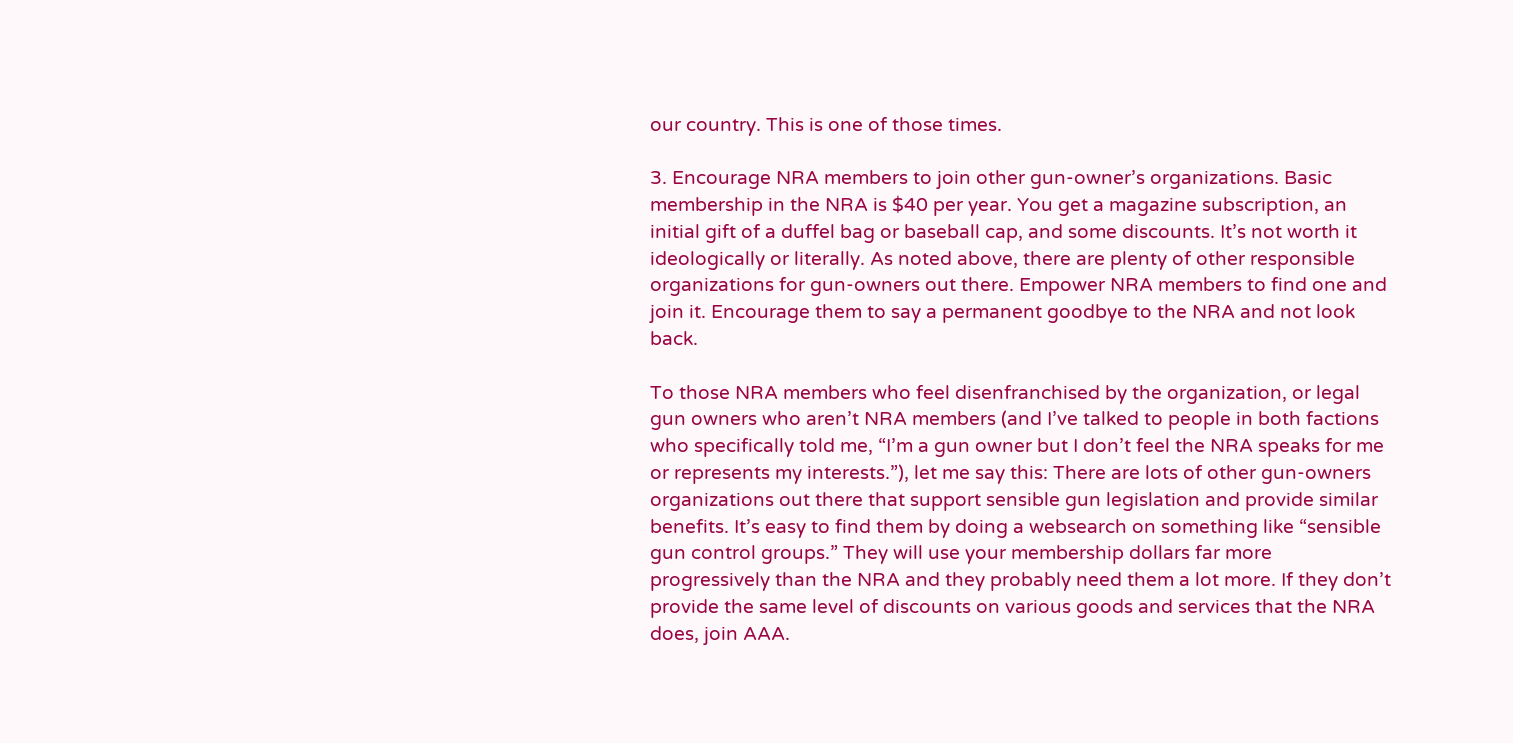our country. This is one of those times.

3. Encourage NRA members to join other gun-owner’s organizations. Basic membership in the NRA is $40 per year. You get a magazine subscription, an initial gift of a duffel bag or baseball cap, and some discounts. It’s not worth it ideologically or literally. As noted above, there are plenty of other responsible organizations for gun-owners out there. Empower NRA members to find one and join it. Encourage them to say a permanent goodbye to the NRA and not look back.

To those NRA members who feel disenfranchised by the organization, or legal gun owners who aren’t NRA members (and I’ve talked to people in both factions who specifically told me, “I’m a gun owner but I don’t feel the NRA speaks for me or represents my interests.”), let me say this: There are lots of other gun-owners organizations out there that support sensible gun legislation and provide similar benefits. It’s easy to find them by doing a websearch on something like “sensible gun control groups.” They will use your membership dollars far more progressively than the NRA and they probably need them a lot more. If they don’t provide the same level of discounts on various goods and services that the NRA does, join AAA.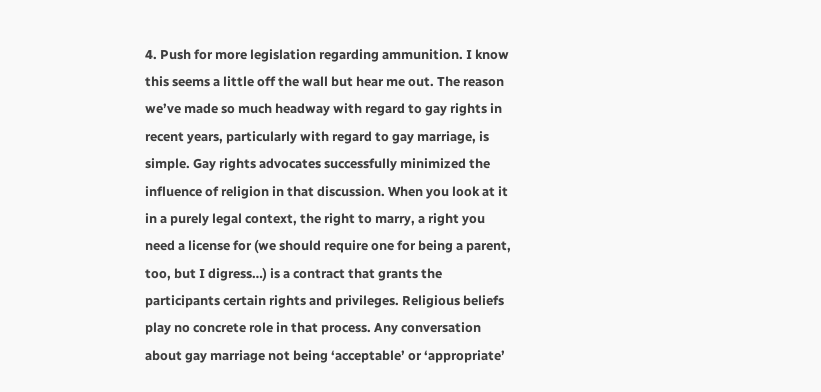4. Push for more legislation regarding ammunition. I know this seems a little off the wall but hear me out. The reason we’ve made so much headway with regard to gay rights in recent years, particularly with regard to gay marriage, is simple. Gay rights advocates successfully minimized the influence of religion in that discussion. When you look at it in a purely legal context, the right to marry, a right you need a license for (we should require one for being a parent, too, but I digress…) is a contract that grants the participants certain rights and privileges. Religious beliefs play no concrete role in that process. Any conversation about gay marriage not being ‘acceptable’ or ‘appropriate’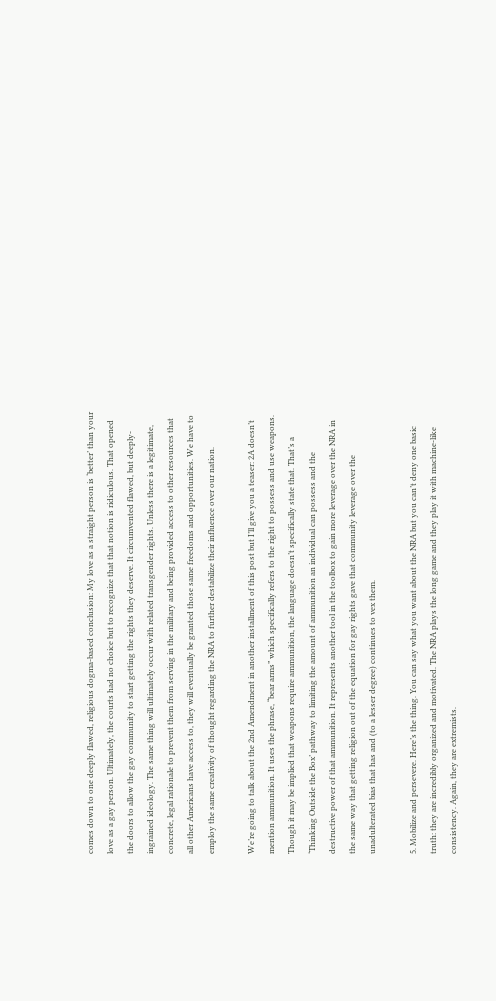comes down to one deeply flawed, religious dogma-based conclusion: My love as a straight person is ‘better’ than your love as a gay person. Ultimately, the courts had no choice but to recognize that that notion is ridiculous. That opened the doors to allow the gay community to start getting the rights they deserve. It circumvented flawed, but deeply-ingrained ideology. The same thing will ultimately occur with related transgender rights. Unless there is a legitimate, concrete, legal rationale to prevent them from serving in the military and being provided access to other resources that all other Americans have access to, they will eventually be granted those same freedoms and opportunities. We have to employ the same creativity of thought regarding the NRA to further destabilize their influence over our nation.

We’re going to talk about the 2nd Amendment in another installment of this post but I’ll give you a teaser: 2A doesn’t mention ammunition. It uses the phrase, “bear arms” which specifically refers to the right to possess and use weapons. Though it may be implied that weapons require ammunition, the language doesn’t specifically state that. That’s a ‘Thinking Outside the Box’ pathway to limiting the amount of ammunition an individual can possess and the destructive power of that ammunition. It represents another tool in the toolbox to gain more leverage over the NRA in the same way that getting religion out of the equation for gay rights gave that community leverage over the unadulterated bias that has and (to a lesser degree) continues to vex them.

5. Mobilize and persevere. Here’s the thing. You can say what you want about the NRA but you can’t deny one basic truth: they are incredibly organized and motivated. The NRA plays the long game and they play it with machine-like consistency. Again, they are extremists.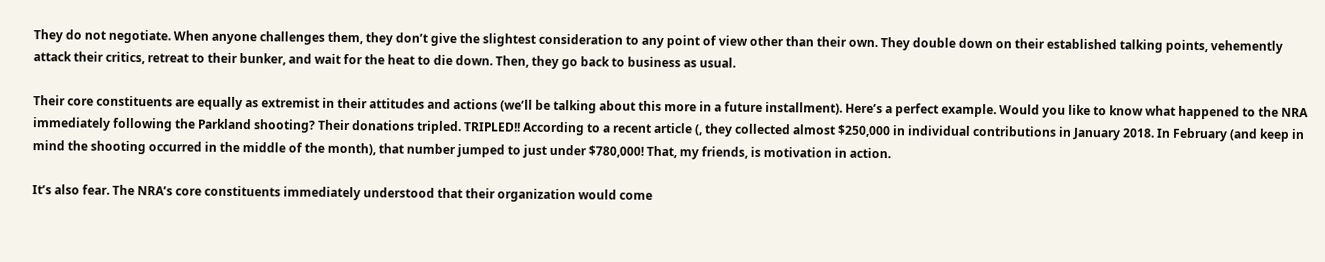They do not negotiate. When anyone challenges them, they don’t give the slightest consideration to any point of view other than their own. They double down on their established talking points, vehemently attack their critics, retreat to their bunker, and wait for the heat to die down. Then, they go back to business as usual.

Their core constituents are equally as extremist in their attitudes and actions (we’ll be talking about this more in a future installment). Here’s a perfect example. Would you like to know what happened to the NRA immediately following the Parkland shooting? Their donations tripled. TRIPLED!! According to a recent article (, they collected almost $250,000 in individual contributions in January 2018. In February (and keep in mind the shooting occurred in the middle of the month), that number jumped to just under $780,000! That, my friends, is motivation in action.

It’s also fear. The NRA’s core constituents immediately understood that their organization would come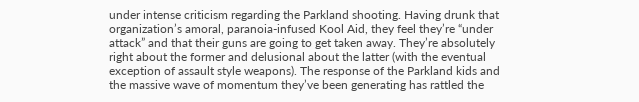under intense criticism regarding the Parkland shooting. Having drunk that organization’s amoral, paranoia-infused Kool Aid, they feel they’re “under attack” and that their guns are going to get taken away. They’re absolutely right about the former and delusional about the latter (with the eventual exception of assault style weapons). The response of the Parkland kids and the massive wave of momentum they’ve been generating has rattled the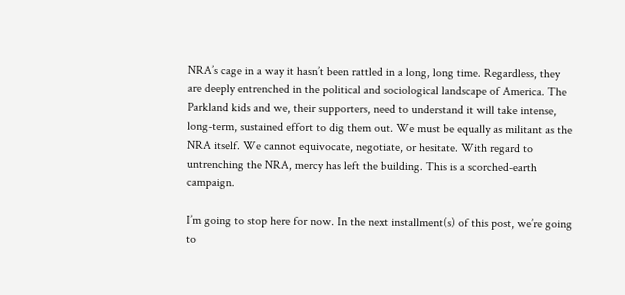NRA’s cage in a way it hasn’t been rattled in a long, long time. Regardless, they are deeply entrenched in the political and sociological landscape of America. The Parkland kids and we, their supporters, need to understand it will take intense, long-term, sustained effort to dig them out. We must be equally as militant as the NRA itself. We cannot equivocate, negotiate, or hesitate. With regard to untrenching the NRA, mercy has left the building. This is a scorched-earth campaign.

I’m going to stop here for now. In the next installment(s) of this post, we’re going to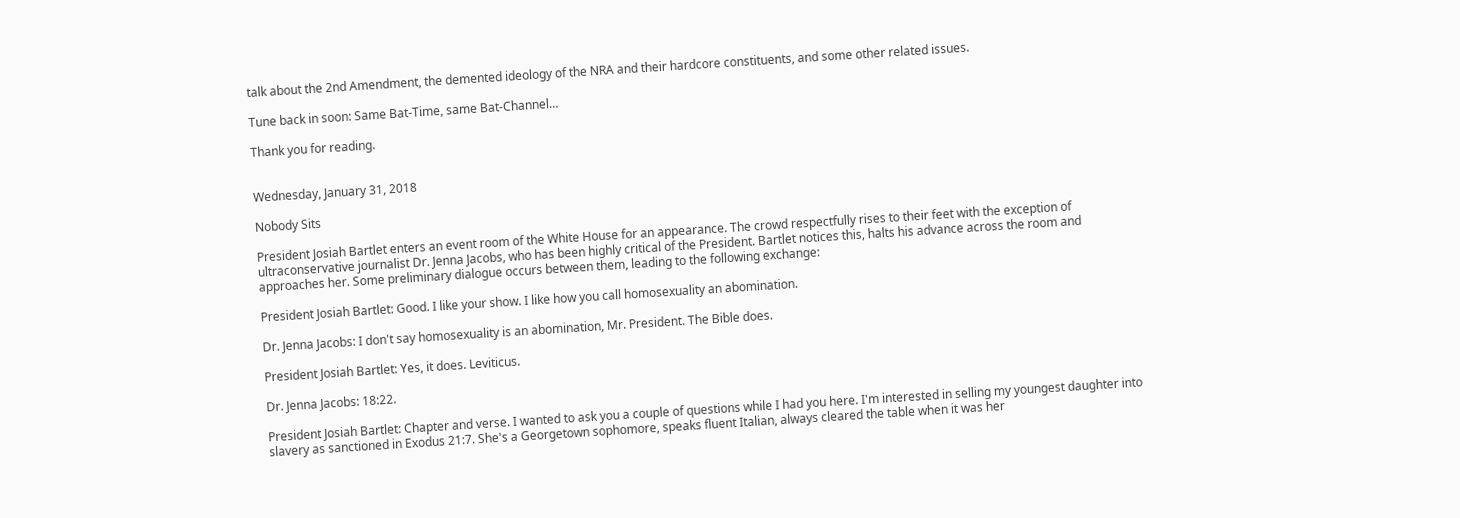talk about the 2nd Amendment, the demented ideology of the NRA and their hardcore constituents, and some other related issues.

Tune back in soon: Same Bat-Time, same Bat-Channel…

Thank you for reading.


Wednesday, January 31, 2018

Nobody Sits

President Josiah Bartlet enters an event room of the White House for an appearance. The crowd respectfully rises to their feet with the exception of ultraconservative journalist Dr. Jenna Jacobs, who has been highly critical of the President. Bartlet notices this, halts his advance across the room and approaches her. Some preliminary dialogue occurs between them, leading to the following exchange:

President Josiah Bartlet: Good. I like your show. I like how you call homosexuality an abomination.

Dr. Jenna Jacobs: I don't say homosexuality is an abomination, Mr. President. The Bible does.

President Josiah Bartlet: Yes, it does. Leviticus.

Dr. Jenna Jacobs: 18:22.

President Josiah Bartlet: Chapter and verse. I wanted to ask you a couple of questions while I had you here. I'm interested in selling my youngest daughter into slavery as sanctioned in Exodus 21:7. She's a Georgetown sophomore, speaks fluent Italian, always cleared the table when it was her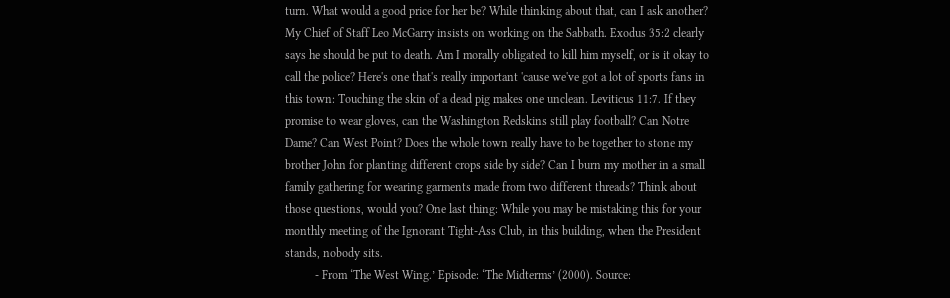turn. What would a good price for her be? While thinking about that, can I ask another? My Chief of Staff Leo McGarry insists on working on the Sabbath. Exodus 35:2 clearly says he should be put to death. Am I morally obligated to kill him myself, or is it okay to call the police? Here's one that's really important 'cause we've got a lot of sports fans in this town: Touching the skin of a dead pig makes one unclean. Leviticus 11:7. If they promise to wear gloves, can the Washington Redskins still play football? Can Notre Dame? Can West Point? Does the whole town really have to be together to stone my brother John for planting different crops side by side? Can I burn my mother in a small family gathering for wearing garments made from two different threads? Think about those questions, would you? One last thing: While you may be mistaking this for your monthly meeting of the Ignorant Tight-Ass Club, in this building, when the President stands, nobody sits.
          - From ‘The West Wing.’ Episode: ‘The Midterms’ (2000). Source: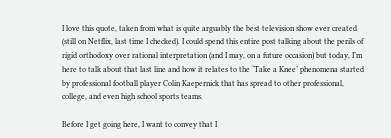I love this quote, taken from what is quite arguably the best television show ever created (still on Netflix, last time I checked). I could spend this entire post talking about the perils of rigid orthodoxy over rational interpretation (and I may, on a future occasion) but today, I’m here to talk about that last line and how it relates to the ‘Take a Knee’ phenomena started by professional football player Colin Kaepernick that has spread to other professional, college, and even high school sports teams.

Before I get going here, I want to convey that I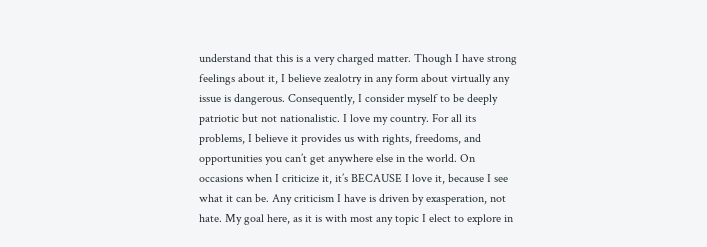understand that this is a very charged matter. Though I have strong feelings about it, I believe zealotry in any form about virtually any issue is dangerous. Consequently, I consider myself to be deeply patriotic but not nationalistic. I love my country. For all its problems, I believe it provides us with rights, freedoms, and opportunities you can’t get anywhere else in the world. On occasions when I criticize it, it’s BECAUSE I love it, because I see what it can be. Any criticism I have is driven by exasperation, not hate. My goal here, as it is with most any topic I elect to explore in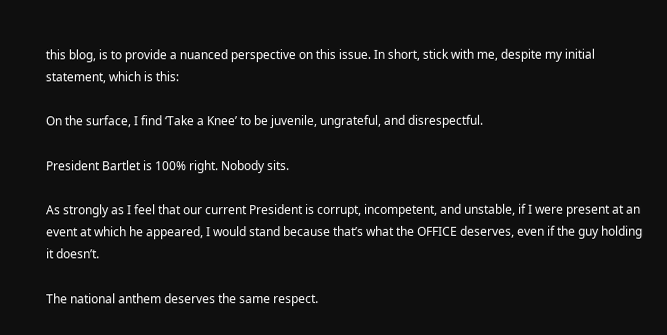this blog, is to provide a nuanced perspective on this issue. In short, stick with me, despite my initial statement, which is this:

On the surface, I find ‘Take a Knee’ to be juvenile, ungrateful, and disrespectful.

President Bartlet is 100% right. Nobody sits.

As strongly as I feel that our current President is corrupt, incompetent, and unstable, if I were present at an event at which he appeared, I would stand because that’s what the OFFICE deserves, even if the guy holding it doesn’t.

The national anthem deserves the same respect.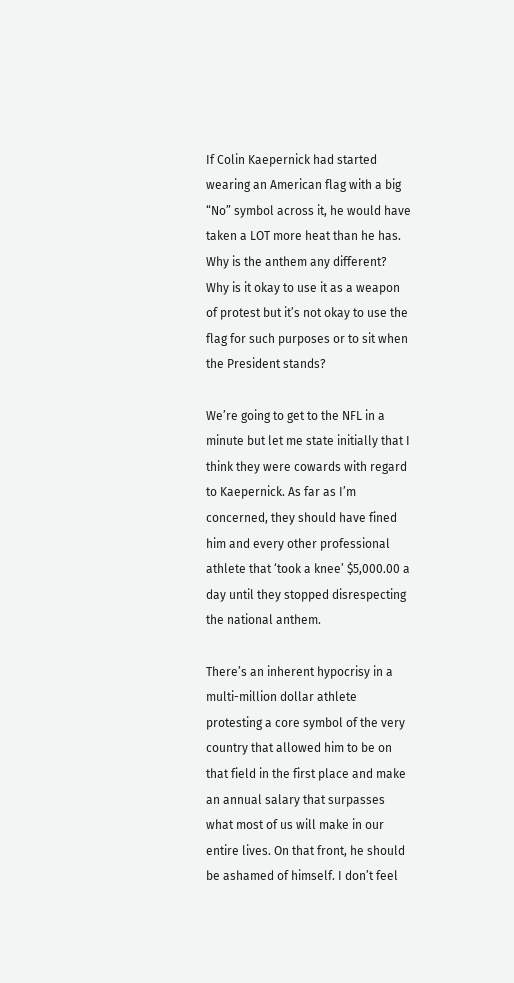If Colin Kaepernick had started wearing an American flag with a big “No” symbol across it, he would have taken a LOT more heat than he has. Why is the anthem any different? Why is it okay to use it as a weapon of protest but it’s not okay to use the flag for such purposes or to sit when the President stands?

We’re going to get to the NFL in a minute but let me state initially that I think they were cowards with regard to Kaepernick. As far as I’m concerned, they should have fined him and every other professional athlete that ‘took a knee’ $5,000.00 a day until they stopped disrespecting the national anthem.

There’s an inherent hypocrisy in a multi-million dollar athlete protesting a core symbol of the very country that allowed him to be on that field in the first place and make an annual salary that surpasses what most of us will make in our entire lives. On that front, he should be ashamed of himself. I don’t feel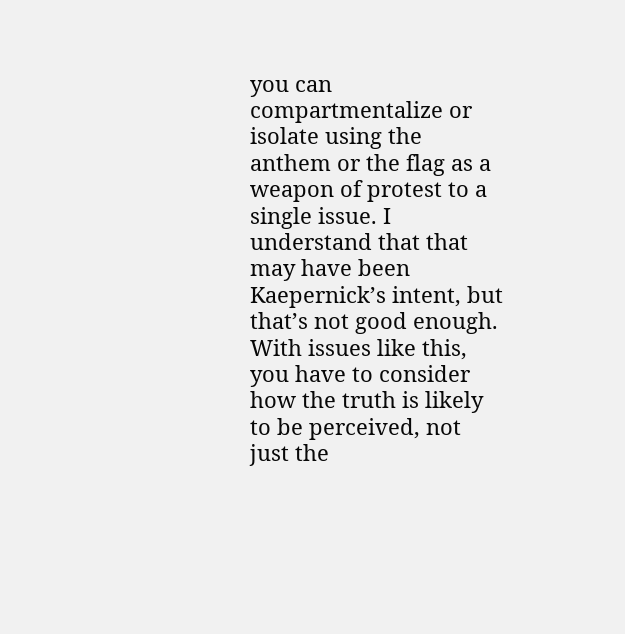you can compartmentalize or isolate using the anthem or the flag as a weapon of protest to a single issue. I understand that that may have been Kaepernick’s intent, but that’s not good enough. With issues like this, you have to consider how the truth is likely to be perceived, not just the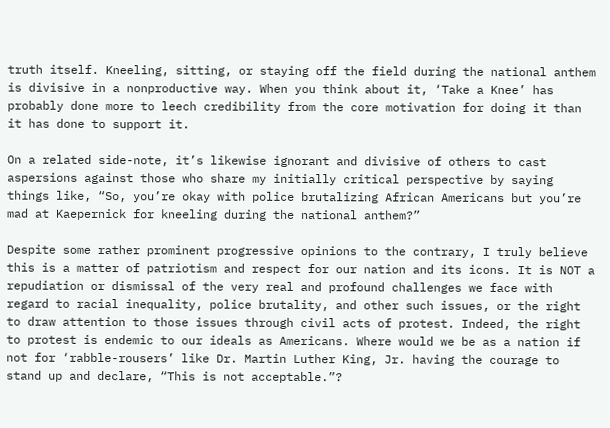truth itself. Kneeling, sitting, or staying off the field during the national anthem is divisive in a nonproductive way. When you think about it, ‘Take a Knee’ has probably done more to leech credibility from the core motivation for doing it than it has done to support it.

On a related side-note, it’s likewise ignorant and divisive of others to cast aspersions against those who share my initially critical perspective by saying things like, “So, you’re okay with police brutalizing African Americans but you’re mad at Kaepernick for kneeling during the national anthem?”

Despite some rather prominent progressive opinions to the contrary, I truly believe this is a matter of patriotism and respect for our nation and its icons. It is NOT a repudiation or dismissal of the very real and profound challenges we face with regard to racial inequality, police brutality, and other such issues, or the right to draw attention to those issues through civil acts of protest. Indeed, the right to protest is endemic to our ideals as Americans. Where would we be as a nation if not for ‘rabble-rousers’ like Dr. Martin Luther King, Jr. having the courage to stand up and declare, “This is not acceptable.”?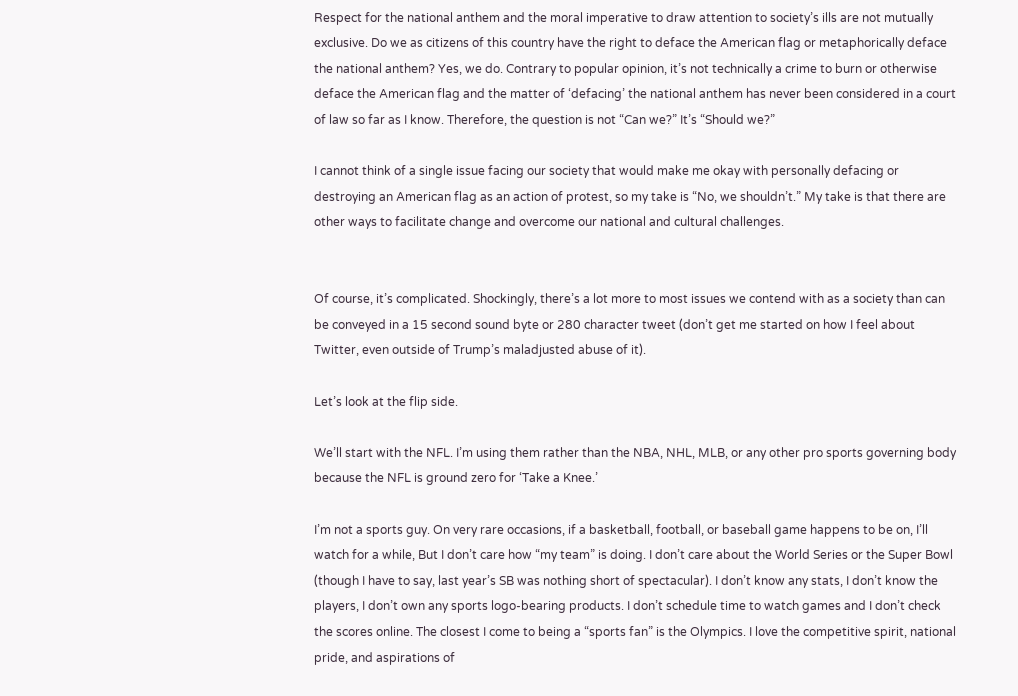Respect for the national anthem and the moral imperative to draw attention to society’s ills are not mutually exclusive. Do we as citizens of this country have the right to deface the American flag or metaphorically deface the national anthem? Yes, we do. Contrary to popular opinion, it’s not technically a crime to burn or otherwise deface the American flag and the matter of ‘defacing’ the national anthem has never been considered in a court of law so far as I know. Therefore, the question is not “Can we?” It’s “Should we?”

I cannot think of a single issue facing our society that would make me okay with personally defacing or destroying an American flag as an action of protest, so my take is “No, we shouldn’t.” My take is that there are other ways to facilitate change and overcome our national and cultural challenges.


Of course, it’s complicated. Shockingly, there’s a lot more to most issues we contend with as a society than can be conveyed in a 15 second sound byte or 280 character tweet (don’t get me started on how I feel about Twitter, even outside of Trump’s maladjusted abuse of it).

Let’s look at the flip side.

We’ll start with the NFL. I’m using them rather than the NBA, NHL, MLB, or any other pro sports governing body because the NFL is ground zero for ‘Take a Knee.’

I’m not a sports guy. On very rare occasions, if a basketball, football, or baseball game happens to be on, I’ll watch for a while, But I don’t care how “my team” is doing. I don’t care about the World Series or the Super Bowl (though I have to say, last year’s SB was nothing short of spectacular). I don’t know any stats, I don’t know the players, I don’t own any sports logo-bearing products. I don’t schedule time to watch games and I don’t check the scores online. The closest I come to being a “sports fan” is the Olympics. I love the competitive spirit, national pride, and aspirations of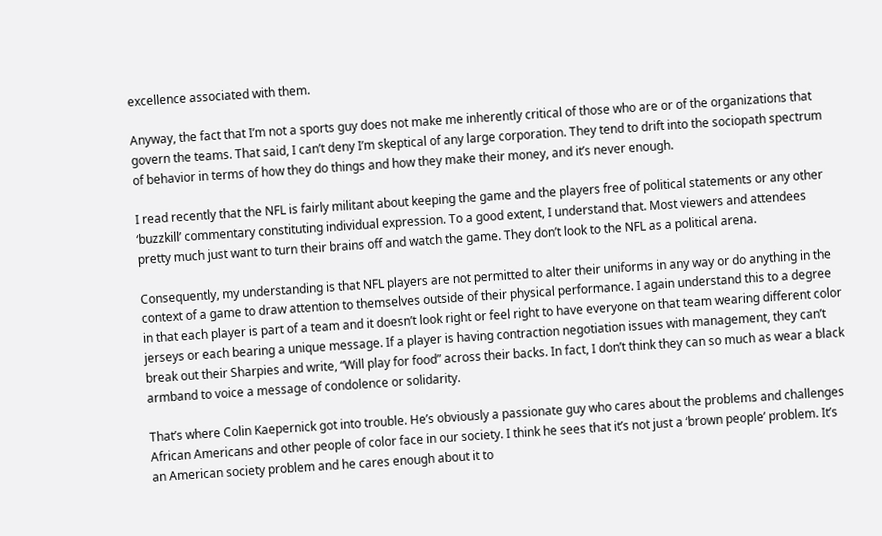excellence associated with them.

Anyway, the fact that I’m not a sports guy does not make me inherently critical of those who are or of the organizations that govern the teams. That said, I can’t deny I’m skeptical of any large corporation. They tend to drift into the sociopath spectrum of behavior in terms of how they do things and how they make their money, and it’s never enough.

I read recently that the NFL is fairly militant about keeping the game and the players free of political statements or any other ‘buzzkill’ commentary constituting individual expression. To a good extent, I understand that. Most viewers and attendees pretty much just want to turn their brains off and watch the game. They don’t look to the NFL as a political arena.

Consequently, my understanding is that NFL players are not permitted to alter their uniforms in any way or do anything in the context of a game to draw attention to themselves outside of their physical performance. I again understand this to a degree in that each player is part of a team and it doesn’t look right or feel right to have everyone on that team wearing different color jerseys or each bearing a unique message. If a player is having contraction negotiation issues with management, they can’t break out their Sharpies and write, “Will play for food” across their backs. In fact, I don’t think they can so much as wear a black armband to voice a message of condolence or solidarity.

That’s where Colin Kaepernick got into trouble. He’s obviously a passionate guy who cares about the problems and challenges African Americans and other people of color face in our society. I think he sees that it’s not just a ‘brown people’ problem. It’s an American society problem and he cares enough about it to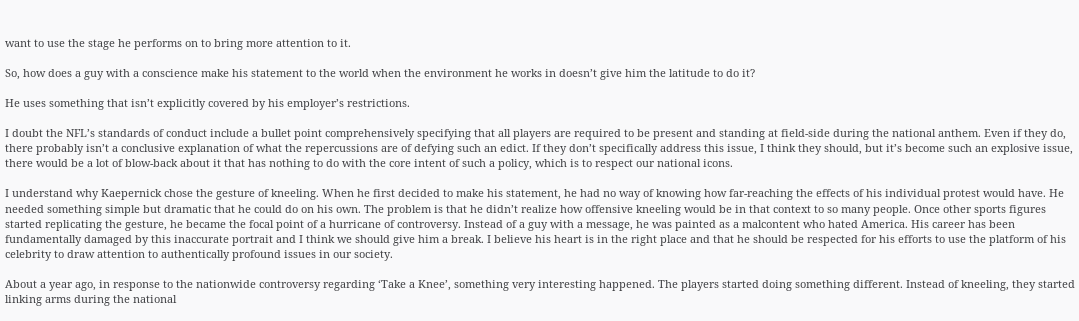want to use the stage he performs on to bring more attention to it.

So, how does a guy with a conscience make his statement to the world when the environment he works in doesn’t give him the latitude to do it?

He uses something that isn’t explicitly covered by his employer’s restrictions.

I doubt the NFL’s standards of conduct include a bullet point comprehensively specifying that all players are required to be present and standing at field-side during the national anthem. Even if they do, there probably isn’t a conclusive explanation of what the repercussions are of defying such an edict. If they don’t specifically address this issue, I think they should, but it’s become such an explosive issue, there would be a lot of blow-back about it that has nothing to do with the core intent of such a policy, which is to respect our national icons.

I understand why Kaepernick chose the gesture of kneeling. When he first decided to make his statement, he had no way of knowing how far-reaching the effects of his individual protest would have. He needed something simple but dramatic that he could do on his own. The problem is that he didn’t realize how offensive kneeling would be in that context to so many people. Once other sports figures started replicating the gesture, he became the focal point of a hurricane of controversy. Instead of a guy with a message, he was painted as a malcontent who hated America. His career has been fundamentally damaged by this inaccurate portrait and I think we should give him a break. I believe his heart is in the right place and that he should be respected for his efforts to use the platform of his celebrity to draw attention to authentically profound issues in our society.

About a year ago, in response to the nationwide controversy regarding ‘Take a Knee’, something very interesting happened. The players started doing something different. Instead of kneeling, they started linking arms during the national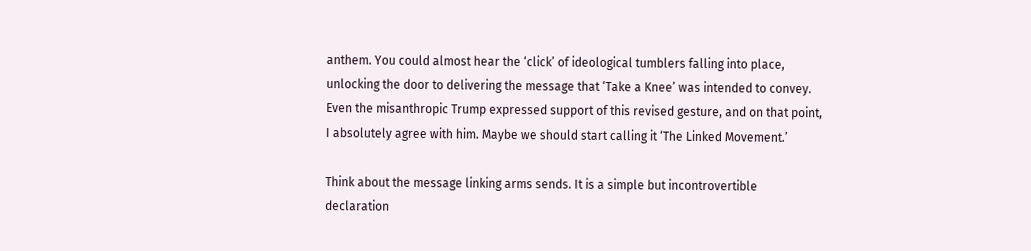anthem. You could almost hear the ‘click’ of ideological tumblers falling into place, unlocking the door to delivering the message that ‘Take a Knee’ was intended to convey.  Even the misanthropic Trump expressed support of this revised gesture, and on that point, I absolutely agree with him. Maybe we should start calling it ‘The Linked Movement.’

Think about the message linking arms sends. It is a simple but incontrovertible declaration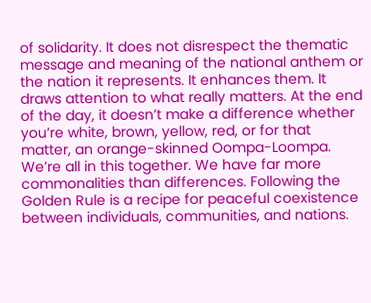of solidarity. It does not disrespect the thematic message and meaning of the national anthem or the nation it represents. It enhances them. It draws attention to what really matters. At the end of the day, it doesn’t make a difference whether you’re white, brown, yellow, red, or for that matter, an orange-skinned Oompa-Loompa. We’re all in this together. We have far more commonalities than differences. Following the Golden Rule is a recipe for peaceful coexistence between individuals, communities, and nations.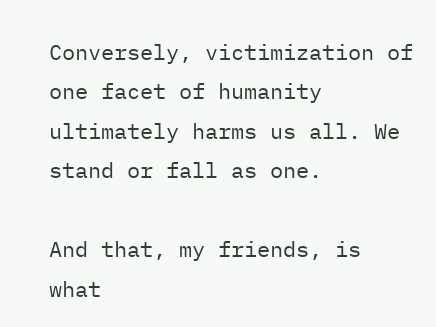Conversely, victimization of one facet of humanity ultimately harms us all. We stand or fall as one.

And that, my friends, is what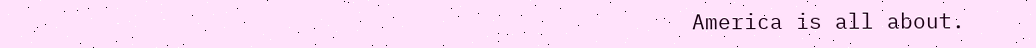America is all about.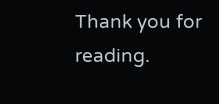Thank you for reading.